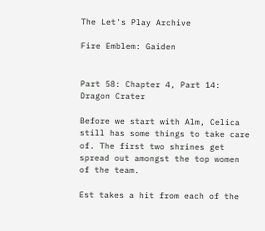The Let's Play Archive

Fire Emblem: Gaiden


Part 58: Chapter 4, Part 14: Dragon Crater

Before we start with Alm, Celica still has some things to take care of. The first two shrines get spread out amongst the top women of the team.

Est takes a hit from each of the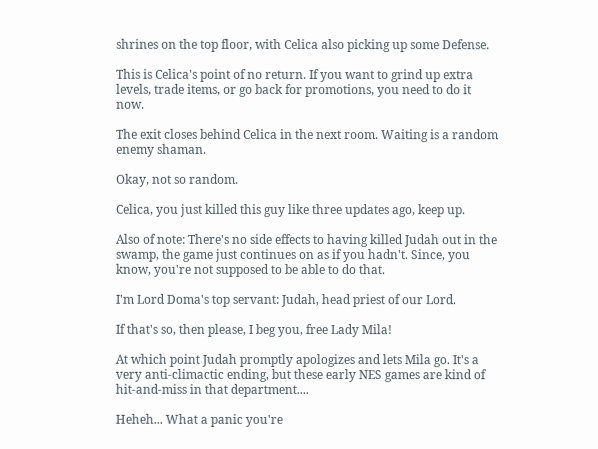shrines on the top floor, with Celica also picking up some Defense.

This is Celica's point of no return. If you want to grind up extra levels, trade items, or go back for promotions, you need to do it now.

The exit closes behind Celica in the next room. Waiting is a random enemy shaman.

Okay, not so random.

Celica, you just killed this guy like three updates ago, keep up.

Also of note: There's no side effects to having killed Judah out in the swamp, the game just continues on as if you hadn't. Since, you know, you're not supposed to be able to do that.

I'm Lord Doma's top servant: Judah, head priest of our Lord.

If that's so, then please, I beg you, free Lady Mila!

At which point Judah promptly apologizes and lets Mila go. It's a very anti-climactic ending, but these early NES games are kind of hit-and-miss in that department....

Heheh... What a panic you're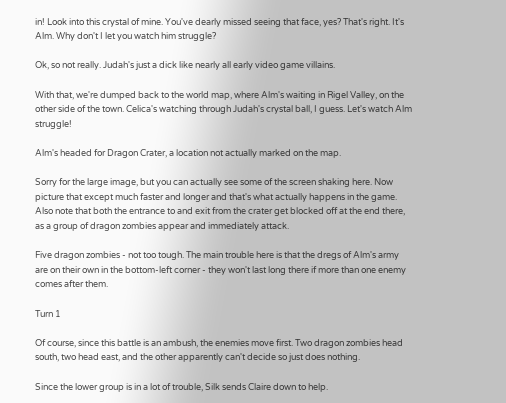in! Look into this crystal of mine. You've dearly missed seeing that face, yes? That's right. It's Alm. Why don't I let you watch him struggle?

Ok, so not really. Judah's just a dick like nearly all early video game villains.

With that, we're dumped back to the world map, where Alm's waiting in Rigel Valley, on the other side of the town. Celica's watching through Judah's crystal ball, I guess. Let's watch Alm struggle!

Alm's headed for Dragon Crater, a location not actually marked on the map.

Sorry for the large image, but you can actually see some of the screen shaking here. Now picture that except much faster and longer and that's what actually happens in the game. Also note that both the entrance to and exit from the crater get blocked off at the end there, as a group of dragon zombies appear and immediately attack.

Five dragon zombies - not too tough. The main trouble here is that the dregs of Alm's army are on their own in the bottom-left corner - they won't last long there if more than one enemy comes after them.

Turn 1

Of course, since this battle is an ambush, the enemies move first. Two dragon zombies head south, two head east, and the other apparently can't decide so just does nothing.

Since the lower group is in a lot of trouble, Silk sends Claire down to help.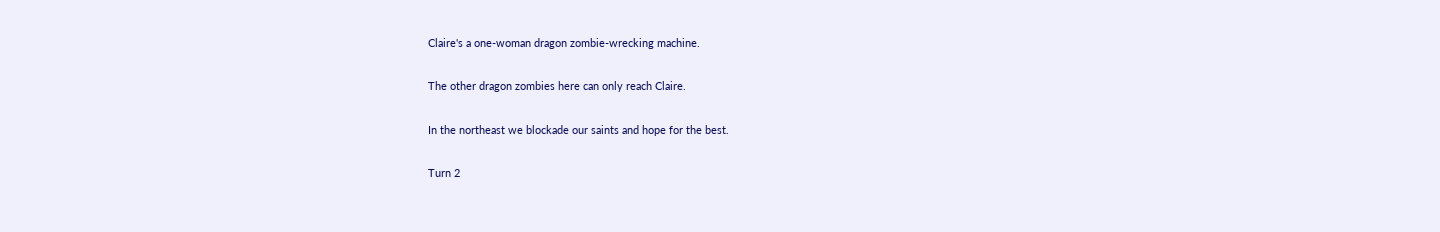Claire's a one-woman dragon zombie-wrecking machine.

The other dragon zombies here can only reach Claire.

In the northeast we blockade our saints and hope for the best.

Turn 2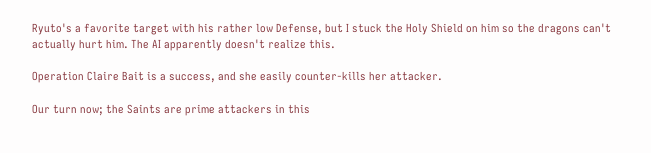Ryuto's a favorite target with his rather low Defense, but I stuck the Holy Shield on him so the dragons can't actually hurt him. The AI apparently doesn't realize this.

Operation Claire Bait is a success, and she easily counter-kills her attacker.

Our turn now; the Saints are prime attackers in this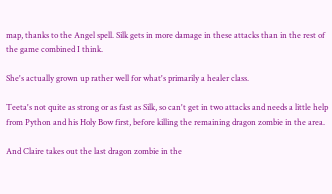map, thanks to the Angel spell. Silk gets in more damage in these attacks than in the rest of the game combined I think.

She's actually grown up rather well for what's primarily a healer class.

Teeta's not quite as strong or as fast as Silk, so can't get in two attacks and needs a little help from Python and his Holy Bow first, before killing the remaining dragon zombie in the area.

And Claire takes out the last dragon zombie in the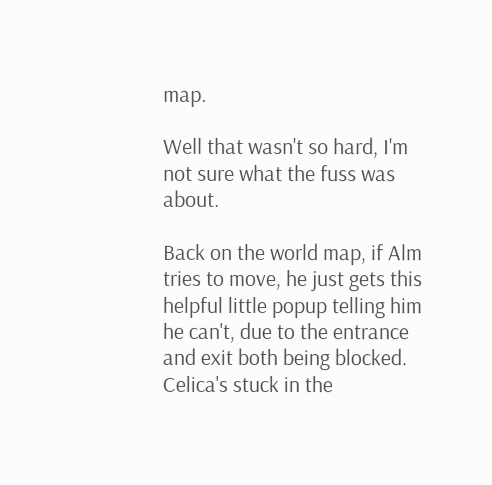map.

Well that wasn't so hard, I'm not sure what the fuss was about.

Back on the world map, if Alm tries to move, he just gets this helpful little popup telling him he can't, due to the entrance and exit both being blocked. Celica's stuck in the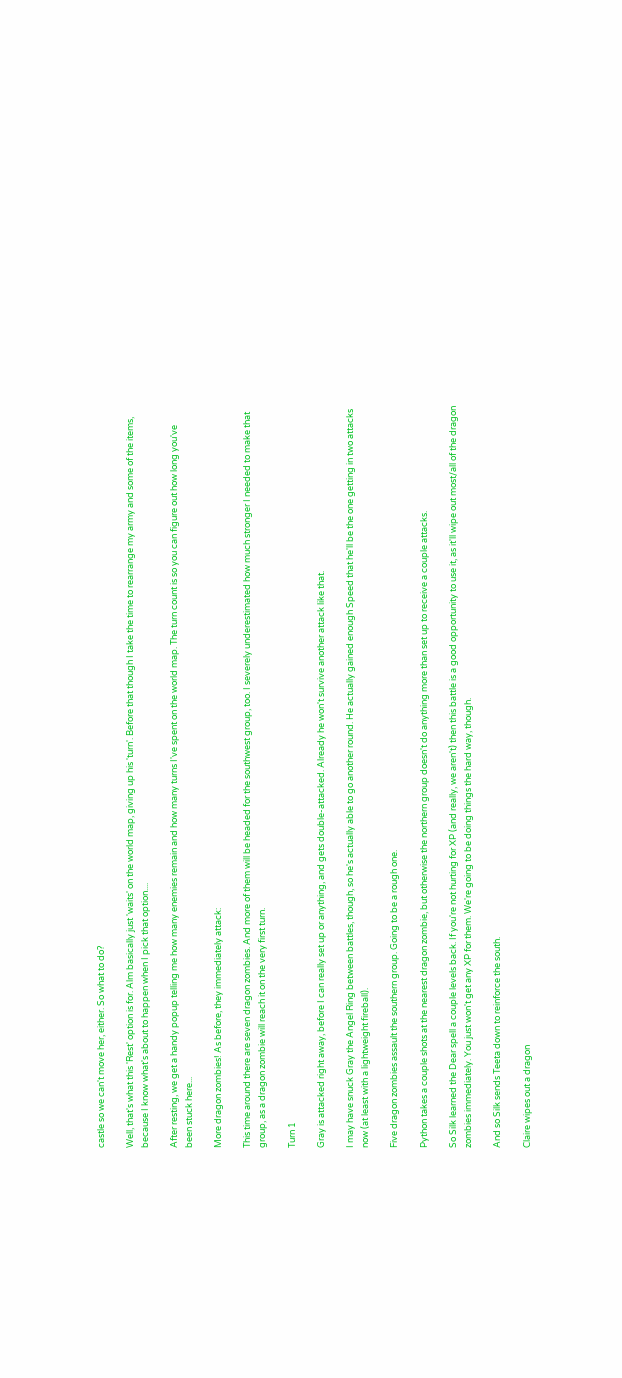castle so we can't move her, either. So what to do?

Well, that's what this 'Rest' option is for. Alm basically just 'waits' on the world map, giving up his 'turn'. Before that though I take the time to rearrange my army and some of the items, because I know what's about to happen when I pick that option....

After resting, we get a handy popup telling me how many enemies remain and how many turns I've spent on the world map. The turn count is so you can figure out how long you've been stuck here...

More dragon zombies! As before, they immediately attack:

This time around there are seven dragon zombies. And more of them will be headed for the southwest group, too. I severely underestimated how much stronger I needed to make that group, as a dragon zombie will reach it on the very first turn.

Turn 1

Gray is attacked right away, before I can really set up or anything, and gets double-attacked. Already he won't survive another attack like that.

I may have snuck Gray the Angel Ring between battles, though, so he's actually able to go another round. He actually gained enough Speed that he'll be the one getting in two attacks now (at least with a lightweight fireball).

Five dragon zombies assault the southern group. Going to be a rough one.

Python takes a couple shots at the nearest dragon zombie, but otherwise the northern group doesn't do anything more than set up to receive a couple attacks.

So Silk learned the Dear spell a couple levels back. If you're not hurting for XP (and really, we aren't) then this battle is a good opportunity to use it, as it'll wipe out most/all of the dragon zombies immediately. You just won't get any XP for them. We're going to be doing things the hard way, though.

And so Silk sends Teeta down to reinforce the south.

Claire wipes out a dragon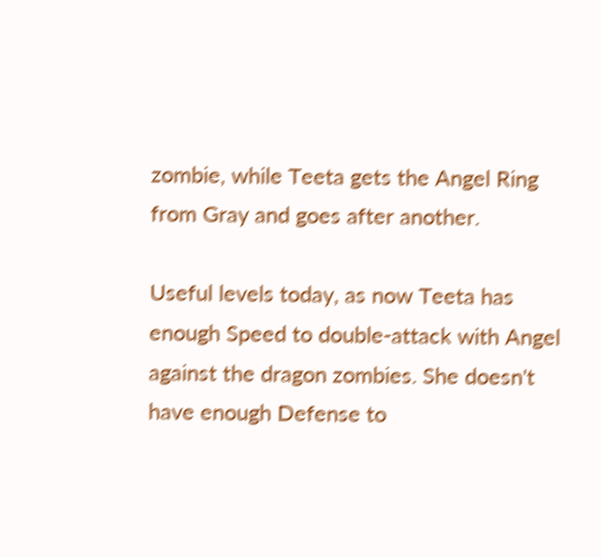zombie, while Teeta gets the Angel Ring from Gray and goes after another.

Useful levels today, as now Teeta has enough Speed to double-attack with Angel against the dragon zombies. She doesn't have enough Defense to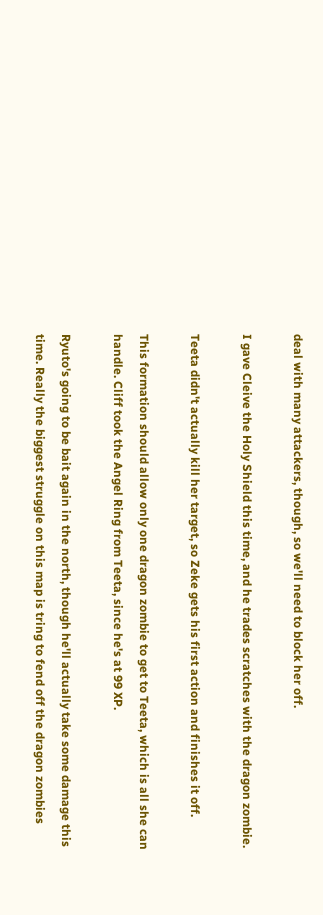deal with many attackers, though, so we'll need to block her off.

I gave Cleive the Holy Shield this time, and he trades scratches with the dragon zombie.

Teeta didn't actually kill her target, so Zeke gets his first action and finishes it off.

This formation should allow only one dragon zombie to get to Teeta, which is all she can handle. Cliff took the Angel Ring from Teeta, since he's at 99 XP.

Ryuto's going to be bait again in the north, though he'll actually take some damage this time. Really the biggest struggle on this map is tring to fend off the dragon zombies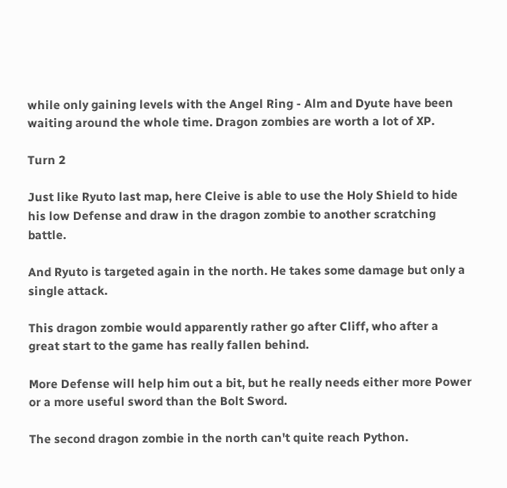while only gaining levels with the Angel Ring - Alm and Dyute have been waiting around the whole time. Dragon zombies are worth a lot of XP.

Turn 2

Just like Ryuto last map, here Cleive is able to use the Holy Shield to hide his low Defense and draw in the dragon zombie to another scratching battle.

And Ryuto is targeted again in the north. He takes some damage but only a single attack.

This dragon zombie would apparently rather go after Cliff, who after a great start to the game has really fallen behind.

More Defense will help him out a bit, but he really needs either more Power or a more useful sword than the Bolt Sword.

The second dragon zombie in the north can't quite reach Python.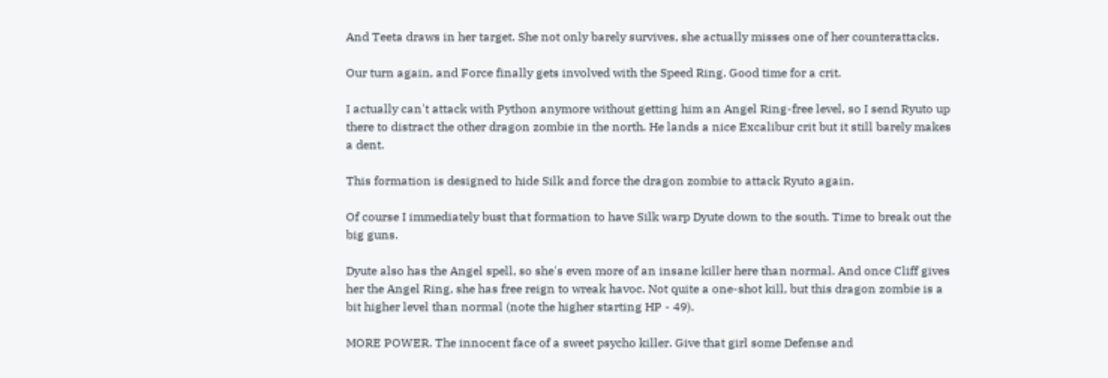And Teeta draws in her target. She not only barely survives, she actually misses one of her counterattacks.

Our turn again, and Force finally gets involved with the Speed Ring. Good time for a crit.

I actually can't attack with Python anymore without getting him an Angel Ring-free level, so I send Ryuto up there to distract the other dragon zombie in the north. He lands a nice Excalibur crit but it still barely makes a dent.

This formation is designed to hide Silk and force the dragon zombie to attack Ryuto again.

Of course I immediately bust that formation to have Silk warp Dyute down to the south. Time to break out the big guns.

Dyute also has the Angel spell, so she's even more of an insane killer here than normal. And once Cliff gives her the Angel Ring, she has free reign to wreak havoc. Not quite a one-shot kill, but this dragon zombie is a bit higher level than normal (note the higher starting HP - 49).

MORE POWER. The innocent face of a sweet psycho killer. Give that girl some Defense and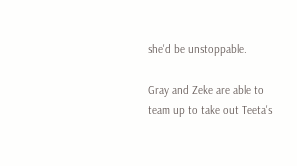she'd be unstoppable.

Gray and Zeke are able to team up to take out Teeta's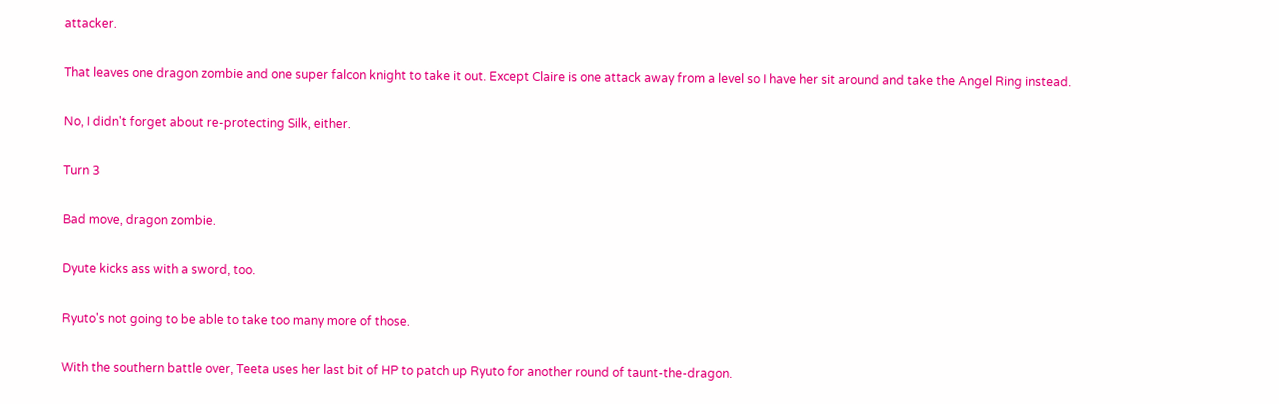attacker.

That leaves one dragon zombie and one super falcon knight to take it out. Except Claire is one attack away from a level so I have her sit around and take the Angel Ring instead.

No, I didn't forget about re-protecting Silk, either.

Turn 3

Bad move, dragon zombie.

Dyute kicks ass with a sword, too.

Ryuto's not going to be able to take too many more of those.

With the southern battle over, Teeta uses her last bit of HP to patch up Ryuto for another round of taunt-the-dragon.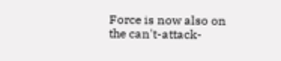Force is now also on the can't-attack-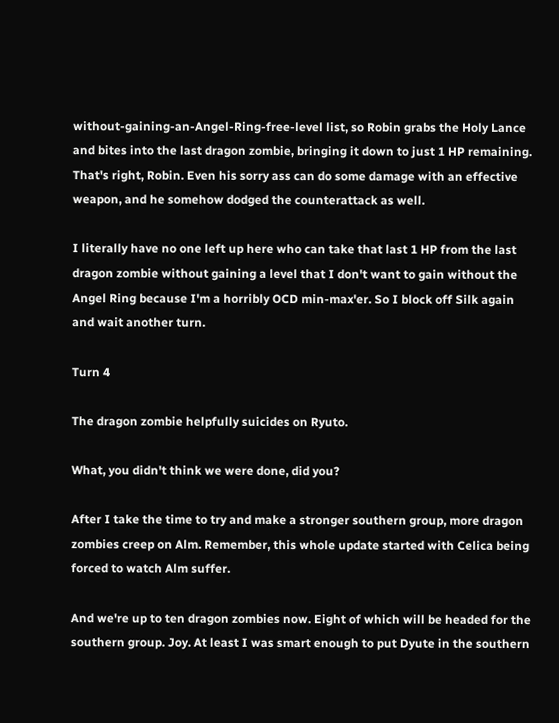without-gaining-an-Angel-Ring-free-level list, so Robin grabs the Holy Lance and bites into the last dragon zombie, bringing it down to just 1 HP remaining. That's right, Robin. Even his sorry ass can do some damage with an effective weapon, and he somehow dodged the counterattack as well.

I literally have no one left up here who can take that last 1 HP from the last dragon zombie without gaining a level that I don't want to gain without the Angel Ring because I'm a horribly OCD min-max'er. So I block off Silk again and wait another turn.

Turn 4

The dragon zombie helpfully suicides on Ryuto.

What, you didn't think we were done, did you?

After I take the time to try and make a stronger southern group, more dragon zombies creep on Alm. Remember, this whole update started with Celica being forced to watch Alm suffer.

And we're up to ten dragon zombies now. Eight of which will be headed for the southern group. Joy. At least I was smart enough to put Dyute in the southern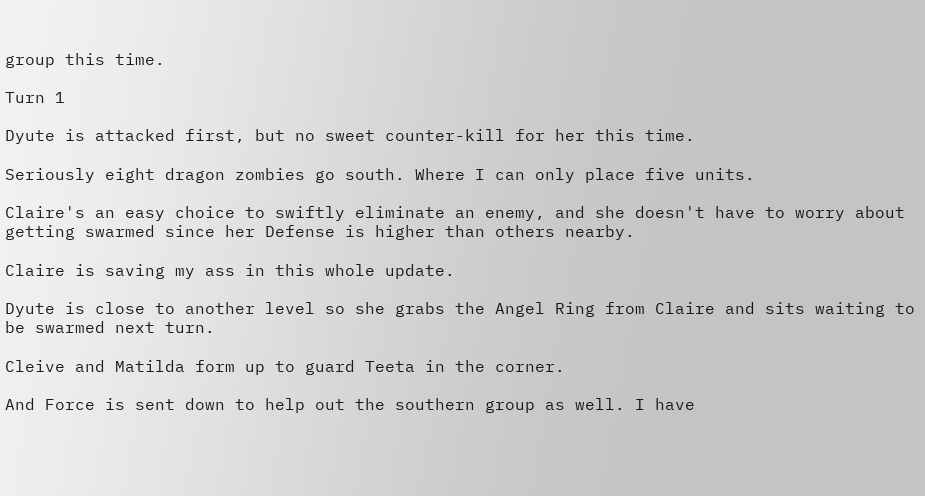group this time.

Turn 1

Dyute is attacked first, but no sweet counter-kill for her this time.

Seriously eight dragon zombies go south. Where I can only place five units.

Claire's an easy choice to swiftly eliminate an enemy, and she doesn't have to worry about getting swarmed since her Defense is higher than others nearby.

Claire is saving my ass in this whole update.

Dyute is close to another level so she grabs the Angel Ring from Claire and sits waiting to be swarmed next turn.

Cleive and Matilda form up to guard Teeta in the corner.

And Force is sent down to help out the southern group as well. I have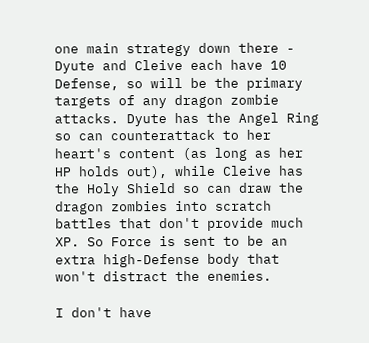one main strategy down there - Dyute and Cleive each have 10 Defense, so will be the primary targets of any dragon zombie attacks. Dyute has the Angel Ring so can counterattack to her heart's content (as long as her HP holds out), while Cleive has the Holy Shield so can draw the dragon zombies into scratch battles that don't provide much XP. So Force is sent to be an extra high-Defense body that won't distract the enemies.

I don't have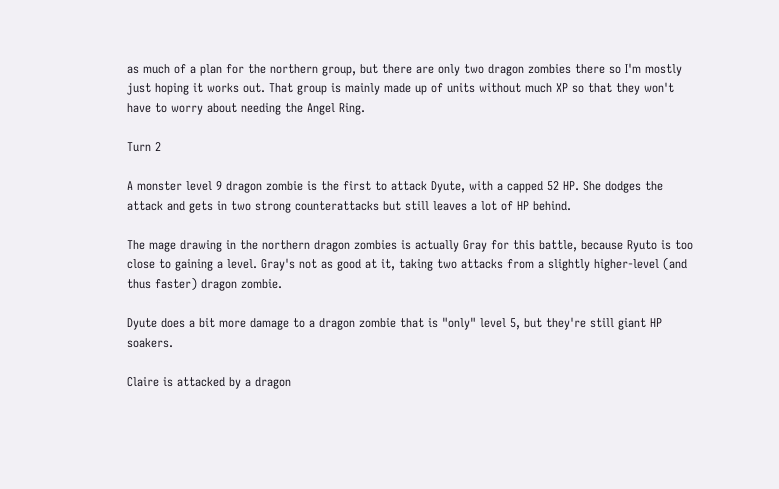as much of a plan for the northern group, but there are only two dragon zombies there so I'm mostly just hoping it works out. That group is mainly made up of units without much XP so that they won't have to worry about needing the Angel Ring.

Turn 2

A monster level 9 dragon zombie is the first to attack Dyute, with a capped 52 HP. She dodges the attack and gets in two strong counterattacks but still leaves a lot of HP behind.

The mage drawing in the northern dragon zombies is actually Gray for this battle, because Ryuto is too close to gaining a level. Gray's not as good at it, taking two attacks from a slightly higher-level (and thus faster) dragon zombie.

Dyute does a bit more damage to a dragon zombie that is "only" level 5, but they're still giant HP soakers.

Claire is attacked by a dragon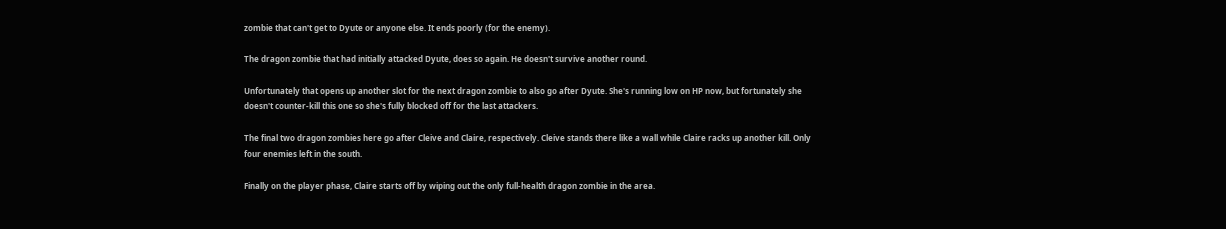zombie that can't get to Dyute or anyone else. It ends poorly (for the enemy).

The dragon zombie that had initially attacked Dyute, does so again. He doesn't survive another round.

Unfortunately that opens up another slot for the next dragon zombie to also go after Dyute. She's running low on HP now, but fortunately she doesn't counter-kill this one so she's fully blocked off for the last attackers.

The final two dragon zombies here go after Cleive and Claire, respectively. Cleive stands there like a wall while Claire racks up another kill. Only four enemies left in the south.

Finally on the player phase, Claire starts off by wiping out the only full-health dragon zombie in the area.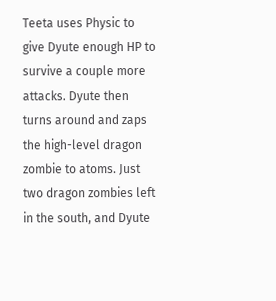Teeta uses Physic to give Dyute enough HP to survive a couple more attacks. Dyute then turns around and zaps the high-level dragon zombie to atoms. Just two dragon zombies left in the south, and Dyute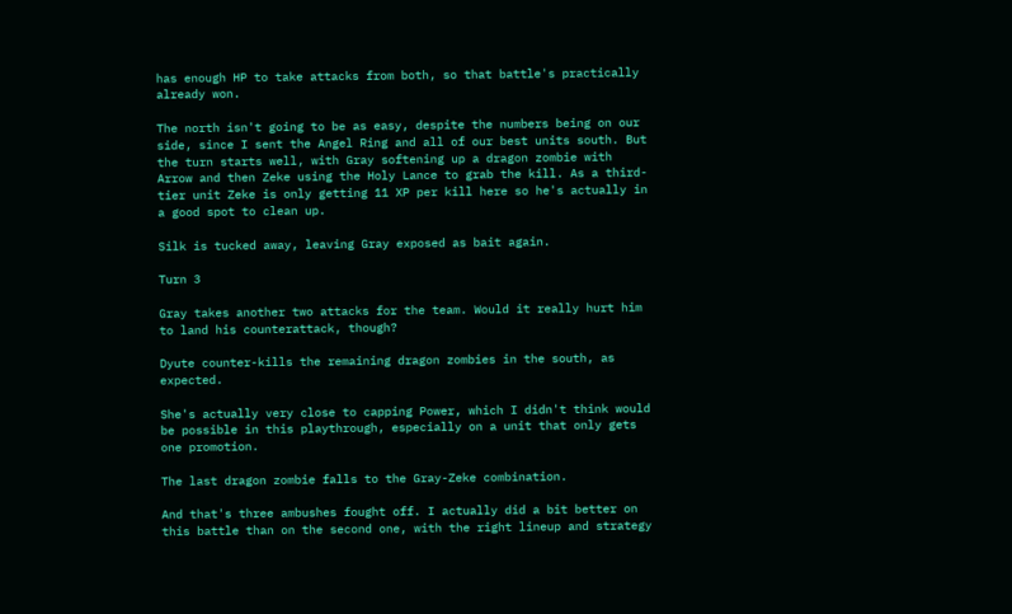has enough HP to take attacks from both, so that battle's practically already won.

The north isn't going to be as easy, despite the numbers being on our side, since I sent the Angel Ring and all of our best units south. But the turn starts well, with Gray softening up a dragon zombie with Arrow and then Zeke using the Holy Lance to grab the kill. As a third-tier unit Zeke is only getting 11 XP per kill here so he's actually in a good spot to clean up.

Silk is tucked away, leaving Gray exposed as bait again.

Turn 3

Gray takes another two attacks for the team. Would it really hurt him to land his counterattack, though?

Dyute counter-kills the remaining dragon zombies in the south, as expected.

She's actually very close to capping Power, which I didn't think would be possible in this playthrough, especially on a unit that only gets one promotion.

The last dragon zombie falls to the Gray-Zeke combination.

And that's three ambushes fought off. I actually did a bit better on this battle than on the second one, with the right lineup and strategy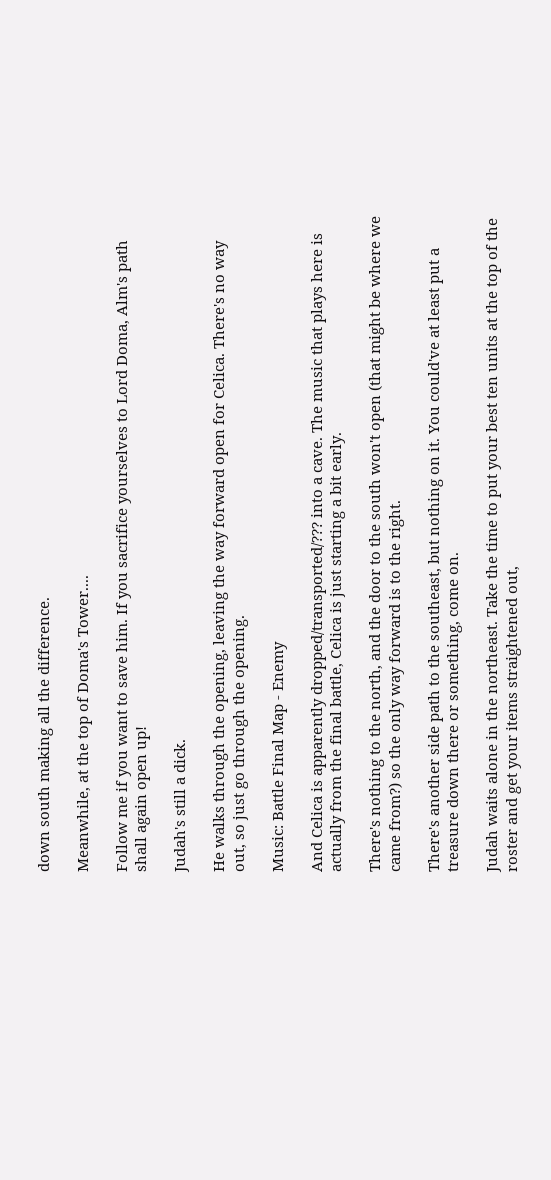down south making all the difference.

Meanwhile, at the top of Doma's Tower....

Follow me if you want to save him. If you sacrifice yourselves to Lord Doma, Alm's path shall again open up!

Judah's still a dick.

He walks through the opening, leaving the way forward open for Celica. There's no way out, so just go through the opening.

Music: Battle Final Map - Enemy

And Celica is apparently dropped/transported/??? into a cave. The music that plays here is actually from the final battle, Celica is just starting a bit early.

There's nothing to the north, and the door to the south won't open (that might be where we came from?) so the only way forward is to the right.

There's another side path to the southeast, but nothing on it. You could've at least put a treasure down there or something, come on.

Judah waits alone in the northeast. Take the time to put your best ten units at the top of the roster and get your items straightened out,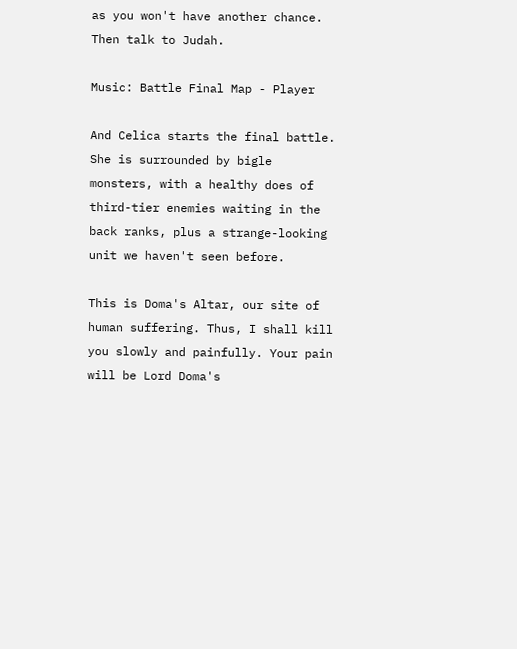as you won't have another chance. Then talk to Judah.

Music: Battle Final Map - Player

And Celica starts the final battle. She is surrounded by bigle monsters, with a healthy does of third-tier enemies waiting in the back ranks, plus a strange-looking unit we haven't seen before.

This is Doma's Altar, our site of human suffering. Thus, I shall kill you slowly and painfully. Your pain will be Lord Doma's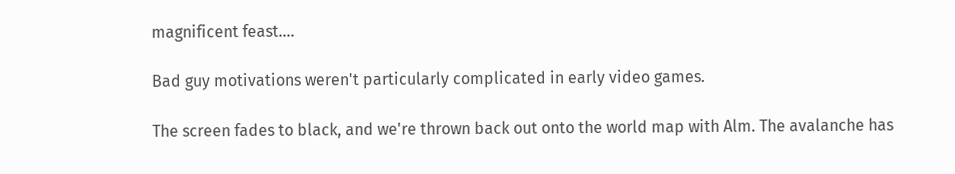magnificent feast....

Bad guy motivations weren't particularly complicated in early video games.

The screen fades to black, and we're thrown back out onto the world map with Alm. The avalanche has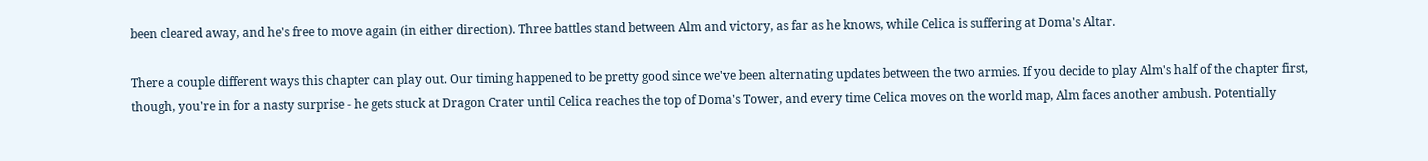been cleared away, and he's free to move again (in either direction). Three battles stand between Alm and victory, as far as he knows, while Celica is suffering at Doma's Altar.

There a couple different ways this chapter can play out. Our timing happened to be pretty good since we've been alternating updates between the two armies. If you decide to play Alm's half of the chapter first, though, you're in for a nasty surprise - he gets stuck at Dragon Crater until Celica reaches the top of Doma's Tower, and every time Celica moves on the world map, Alm faces another ambush. Potentially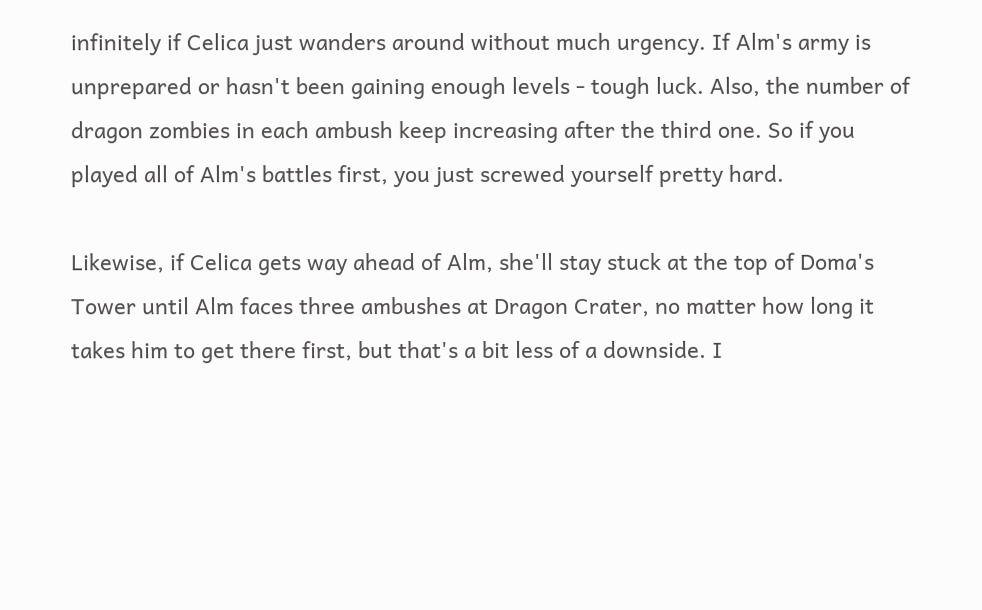infinitely if Celica just wanders around without much urgency. If Alm's army is unprepared or hasn't been gaining enough levels - tough luck. Also, the number of dragon zombies in each ambush keep increasing after the third one. So if you played all of Alm's battles first, you just screwed yourself pretty hard.

Likewise, if Celica gets way ahead of Alm, she'll stay stuck at the top of Doma's Tower until Alm faces three ambushes at Dragon Crater, no matter how long it takes him to get there first, but that's a bit less of a downside. I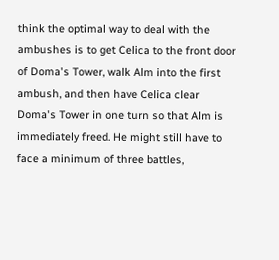think the optimal way to deal with the ambushes is to get Celica to the front door of Doma's Tower, walk Alm into the first ambush, and then have Celica clear Doma's Tower in one turn so that Alm is immediately freed. He might still have to face a minimum of three battles,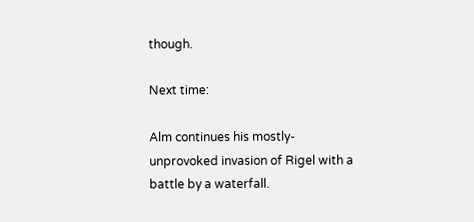though.

Next time:

Alm continues his mostly-unprovoked invasion of Rigel with a battle by a waterfall.